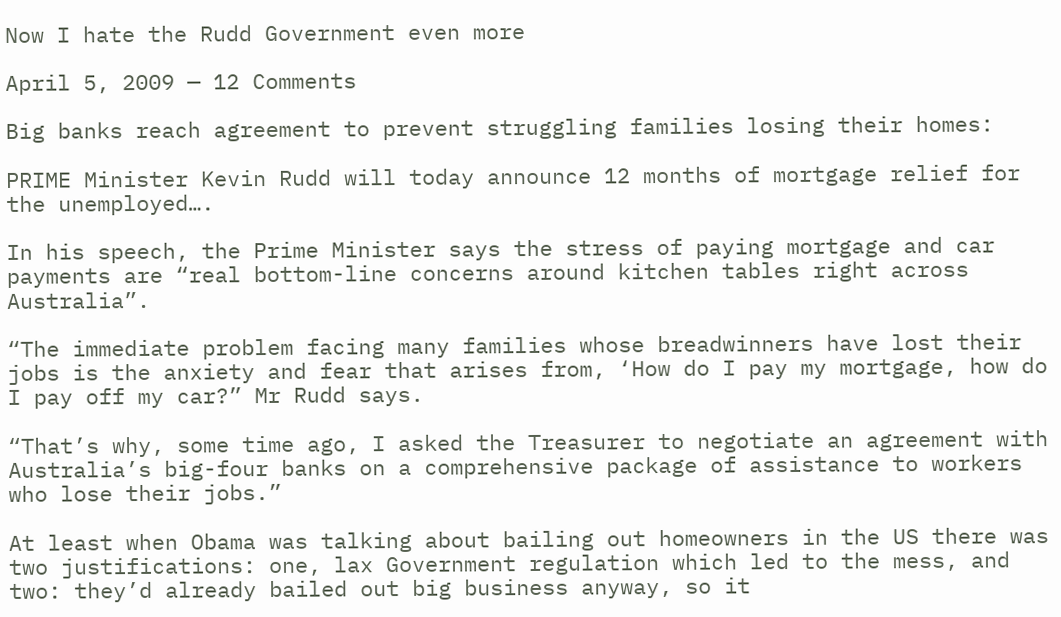Now I hate the Rudd Government even more

April 5, 2009 — 12 Comments

Big banks reach agreement to prevent struggling families losing their homes:

PRIME Minister Kevin Rudd will today announce 12 months of mortgage relief for the unemployed….

In his speech, the Prime Minister says the stress of paying mortgage and car payments are “real bottom-line concerns around kitchen tables right across Australia”.

“The immediate problem facing many families whose breadwinners have lost their jobs is the anxiety and fear that arises from, ‘How do I pay my mortgage, how do I pay off my car?” Mr Rudd says.

“That’s why, some time ago, I asked the Treasurer to negotiate an agreement with Australia’s big-four banks on a comprehensive package of assistance to workers who lose their jobs.”

At least when Obama was talking about bailing out homeowners in the US there was two justifications: one, lax Government regulation which led to the mess, and two: they’d already bailed out big business anyway, so it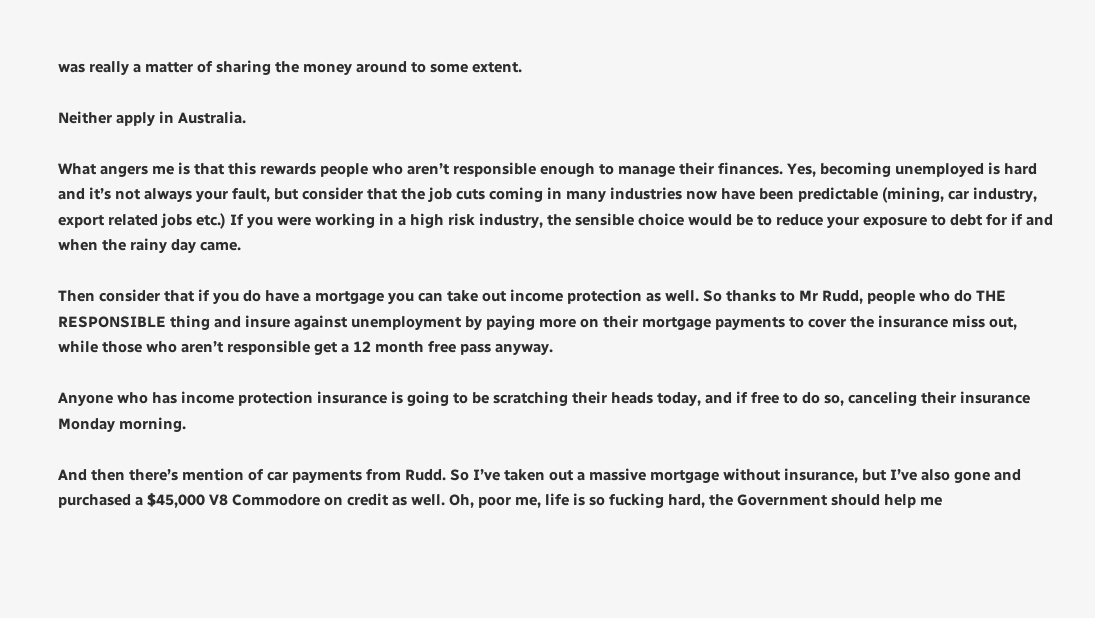was really a matter of sharing the money around to some extent.

Neither apply in Australia.

What angers me is that this rewards people who aren’t responsible enough to manage their finances. Yes, becoming unemployed is hard and it’s not always your fault, but consider that the job cuts coming in many industries now have been predictable (mining, car industry, export related jobs etc.) If you were working in a high risk industry, the sensible choice would be to reduce your exposure to debt for if and when the rainy day came.

Then consider that if you do have a mortgage you can take out income protection as well. So thanks to Mr Rudd, people who do THE RESPONSIBLE thing and insure against unemployment by paying more on their mortgage payments to cover the insurance miss out, while those who aren’t responsible get a 12 month free pass anyway.

Anyone who has income protection insurance is going to be scratching their heads today, and if free to do so, canceling their insurance Monday morning.

And then there’s mention of car payments from Rudd. So I’ve taken out a massive mortgage without insurance, but I’ve also gone and purchased a $45,000 V8 Commodore on credit as well. Oh, poor me, life is so fucking hard, the Government should help me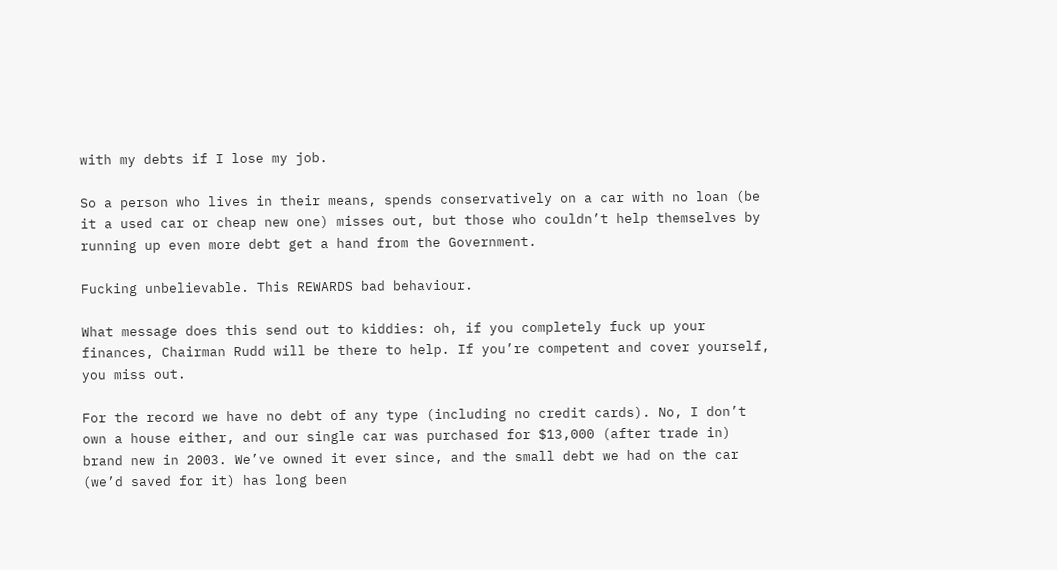with my debts if I lose my job.

So a person who lives in their means, spends conservatively on a car with no loan (be it a used car or cheap new one) misses out, but those who couldn’t help themselves by running up even more debt get a hand from the Government.

Fucking unbelievable. This REWARDS bad behaviour.

What message does this send out to kiddies: oh, if you completely fuck up your finances, Chairman Rudd will be there to help. If you’re competent and cover yourself, you miss out.

For the record we have no debt of any type (including no credit cards). No, I don’t own a house either, and our single car was purchased for $13,000 (after trade in) brand new in 2003. We’ve owned it ever since, and the small debt we had on the car (we’d saved for it) has long been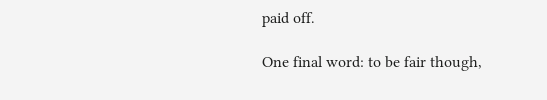paid off.

One final word: to be fair though,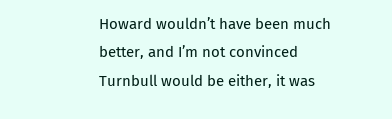Howard wouldn’t have been much better, and I’m not convinced Turnbull would be either, it was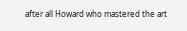after all Howard who mastered the art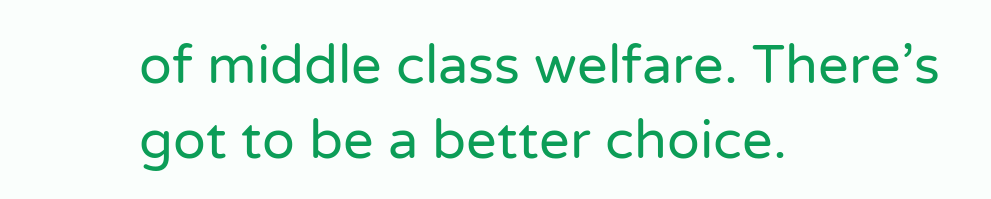of middle class welfare. There’s got to be a better choice.